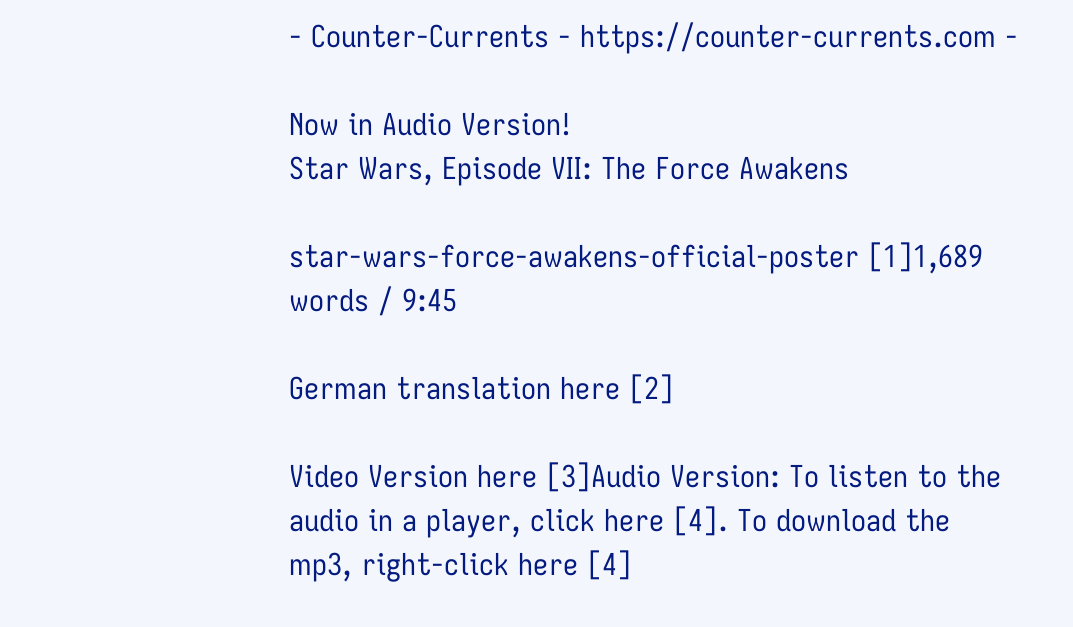- Counter-Currents - https://counter-currents.com -

Now in Audio Version!
Star Wars, Episode VII: The Force Awakens

star-wars-force-awakens-official-poster [1]1,689 words / 9:45

German translation here [2]

Video Version here [3]Audio Version: To listen to the audio in a player, click here [4]. To download the mp3, right-click here [4]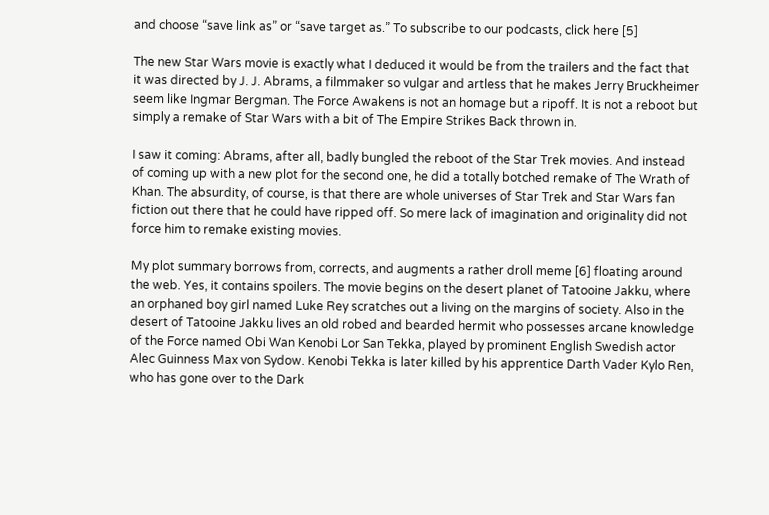and choose “save link as” or “save target as.” To subscribe to our podcasts, click here [5]

The new Star Wars movie is exactly what I deduced it would be from the trailers and the fact that it was directed by J. J. Abrams, a filmmaker so vulgar and artless that he makes Jerry Bruckheimer seem like Ingmar Bergman. The Force Awakens is not an homage but a ripoff. It is not a reboot but simply a remake of Star Wars with a bit of The Empire Strikes Back thrown in.

I saw it coming: Abrams, after all, badly bungled the reboot of the Star Trek movies. And instead of coming up with a new plot for the second one, he did a totally botched remake of The Wrath of Khan. The absurdity, of course, is that there are whole universes of Star Trek and Star Wars fan fiction out there that he could have ripped off. So mere lack of imagination and originality did not force him to remake existing movies.

My plot summary borrows from, corrects, and augments a rather droll meme [6] floating around the web. Yes, it contains spoilers. The movie begins on the desert planet of Tatooine Jakku, where an orphaned boy girl named Luke Rey scratches out a living on the margins of society. Also in the desert of Tatooine Jakku lives an old robed and bearded hermit who possesses arcane knowledge of the Force named Obi Wan Kenobi Lor San Tekka, played by prominent English Swedish actor Alec Guinness Max von Sydow. Kenobi Tekka is later killed by his apprentice Darth Vader Kylo Ren, who has gone over to the Dark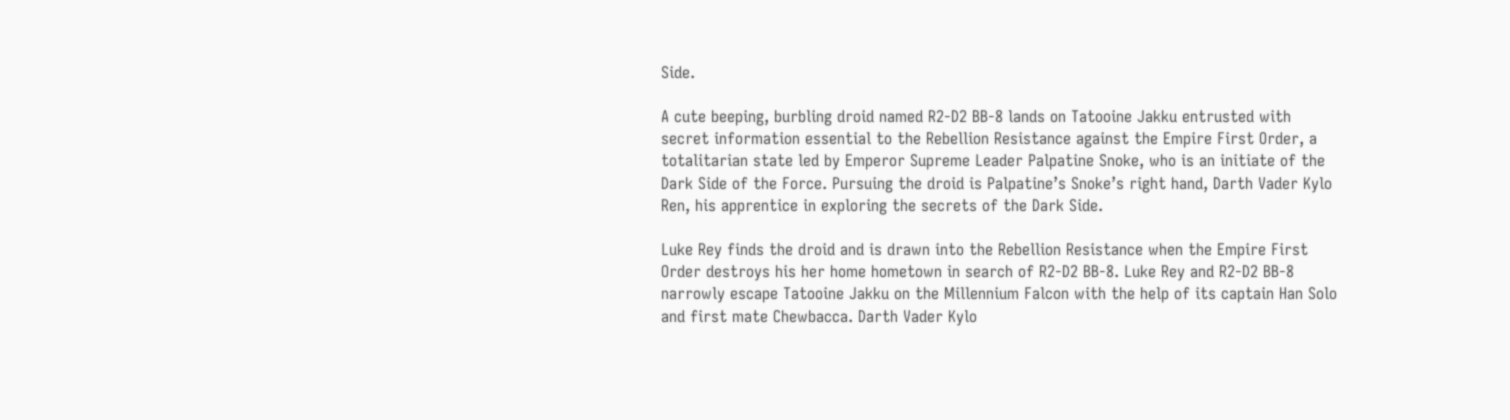Side.

A cute beeping, burbling droid named R2-D2 BB-8 lands on Tatooine Jakku entrusted with secret information essential to the Rebellion Resistance against the Empire First Order, a totalitarian state led by Emperor Supreme Leader Palpatine Snoke, who is an initiate of the Dark Side of the Force. Pursuing the droid is Palpatine’s Snoke’s right hand, Darth Vader Kylo Ren, his apprentice in exploring the secrets of the Dark Side.

Luke Rey finds the droid and is drawn into the Rebellion Resistance when the Empire First Order destroys his her home hometown in search of R2-D2 BB-8. Luke Rey and R2-D2 BB-8 narrowly escape Tatooine Jakku on the Millennium Falcon with the help of its captain Han Solo and first mate Chewbacca. Darth Vader Kylo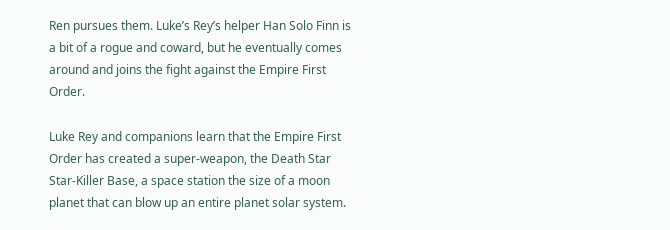Ren pursues them. Luke’s Rey’s helper Han Solo Finn is a bit of a rogue and coward, but he eventually comes around and joins the fight against the Empire First Order.

Luke Rey and companions learn that the Empire First Order has created a super-weapon, the Death Star Star-Killer Base, a space station the size of a moon planet that can blow up an entire planet solar system.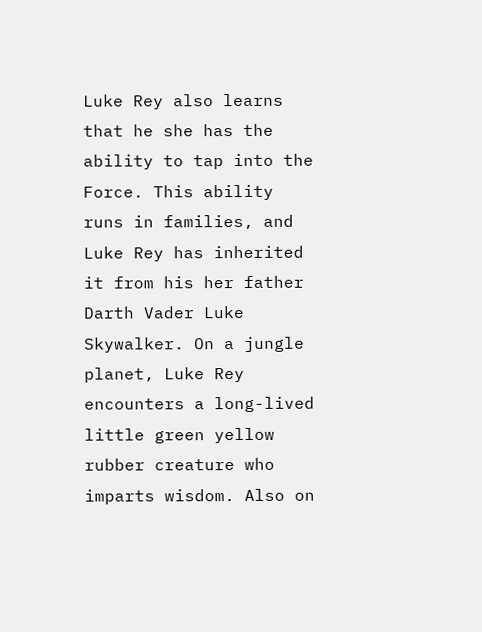Luke Rey also learns that he she has the ability to tap into the Force. This ability runs in families, and Luke Rey has inherited it from his her father Darth Vader Luke Skywalker. On a jungle planet, Luke Rey encounters a long-lived little green yellow rubber creature who imparts wisdom. Also on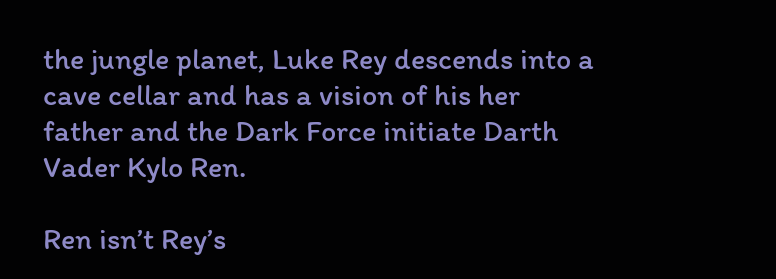the jungle planet, Luke Rey descends into a cave cellar and has a vision of his her father and the Dark Force initiate Darth Vader Kylo Ren.

Ren isn’t Rey’s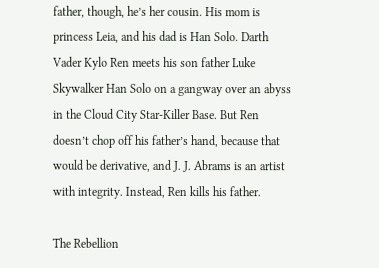father, though, he’s her cousin. His mom is princess Leia, and his dad is Han Solo. Darth Vader Kylo Ren meets his son father Luke Skywalker Han Solo on a gangway over an abyss in the Cloud City Star-Killer Base. But Ren doesn’t chop off his father’s hand, because that would be derivative, and J. J. Abrams is an artist with integrity. Instead, Ren kills his father.

The Rebellion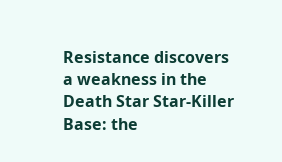Resistance discovers a weakness in the Death Star Star-Killer Base: the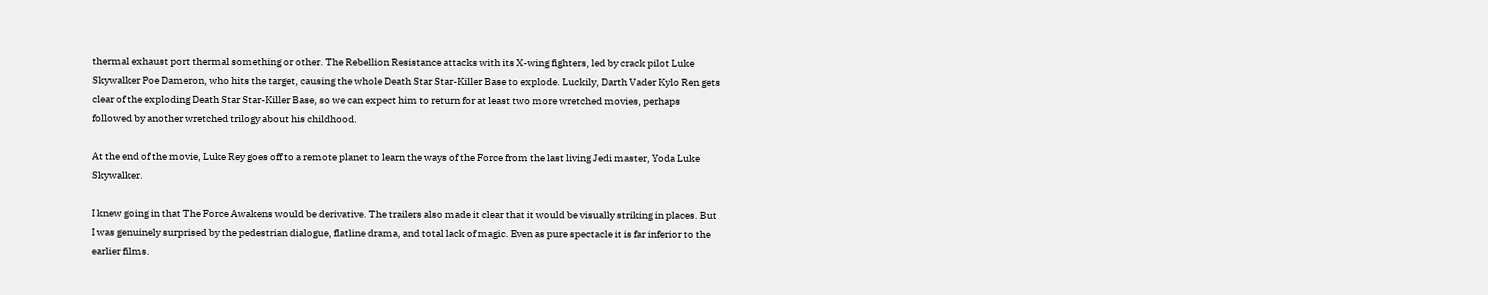thermal exhaust port thermal something or other. The Rebellion Resistance attacks with its X-wing fighters, led by crack pilot Luke Skywalker Poe Dameron, who hits the target, causing the whole Death Star Star-Killer Base to explode. Luckily, Darth Vader Kylo Ren gets clear of the exploding Death Star Star-Killer Base, so we can expect him to return for at least two more wretched movies, perhaps followed by another wretched trilogy about his childhood.

At the end of the movie, Luke Rey goes off to a remote planet to learn the ways of the Force from the last living Jedi master, Yoda Luke Skywalker.

I knew going in that The Force Awakens would be derivative. The trailers also made it clear that it would be visually striking in places. But I was genuinely surprised by the pedestrian dialogue, flatline drama, and total lack of magic. Even as pure spectacle it is far inferior to the earlier films.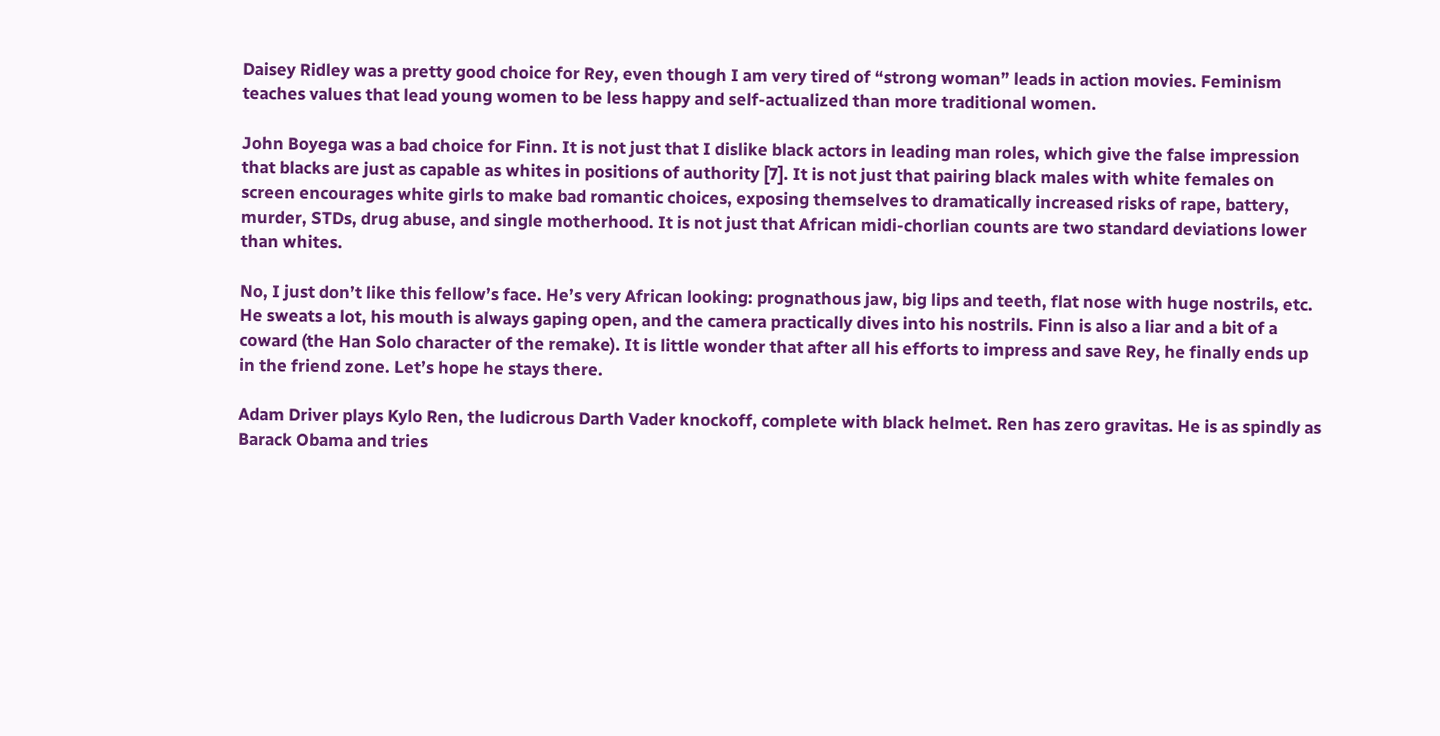Daisey Ridley was a pretty good choice for Rey, even though I am very tired of “strong woman” leads in action movies. Feminism teaches values that lead young women to be less happy and self-actualized than more traditional women.

John Boyega was a bad choice for Finn. It is not just that I dislike black actors in leading man roles, which give the false impression that blacks are just as capable as whites in positions of authority [7]. It is not just that pairing black males with white females on screen encourages white girls to make bad romantic choices, exposing themselves to dramatically increased risks of rape, battery, murder, STDs, drug abuse, and single motherhood. It is not just that African midi-chorlian counts are two standard deviations lower than whites.

No, I just don’t like this fellow’s face. He’s very African looking: prognathous jaw, big lips and teeth, flat nose with huge nostrils, etc. He sweats a lot, his mouth is always gaping open, and the camera practically dives into his nostrils. Finn is also a liar and a bit of a coward (the Han Solo character of the remake). It is little wonder that after all his efforts to impress and save Rey, he finally ends up in the friend zone. Let’s hope he stays there.

Adam Driver plays Kylo Ren, the ludicrous Darth Vader knockoff, complete with black helmet. Ren has zero gravitas. He is as spindly as Barack Obama and tries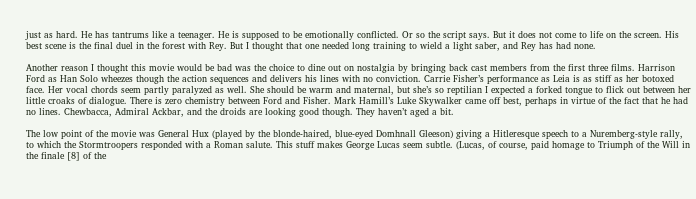just as hard. He has tantrums like a teenager. He is supposed to be emotionally conflicted. Or so the script says. But it does not come to life on the screen. His best scene is the final duel in the forest with Rey. But I thought that one needed long training to wield a light saber, and Rey has had none.

Another reason I thought this movie would be bad was the choice to dine out on nostalgia by bringing back cast members from the first three films. Harrison Ford as Han Solo wheezes though the action sequences and delivers his lines with no conviction. Carrie Fisher’s performance as Leia is as stiff as her botoxed face. Her vocal chords seem partly paralyzed as well. She should be warm and maternal, but she’s so reptilian I expected a forked tongue to flick out between her little croaks of dialogue. There is zero chemistry between Ford and Fisher. Mark Hamill’s Luke Skywalker came off best, perhaps in virtue of the fact that he had no lines. Chewbacca, Admiral Ackbar, and the droids are looking good though. They haven’t aged a bit.

The low point of the movie was General Hux (played by the blonde-haired, blue-eyed Domhnall Gleeson) giving a Hitleresque speech to a Nuremberg-style rally, to which the Stormtroopers responded with a Roman salute. This stuff makes George Lucas seem subtle. (Lucas, of course, paid homage to Triumph of the Will in the finale [8] of the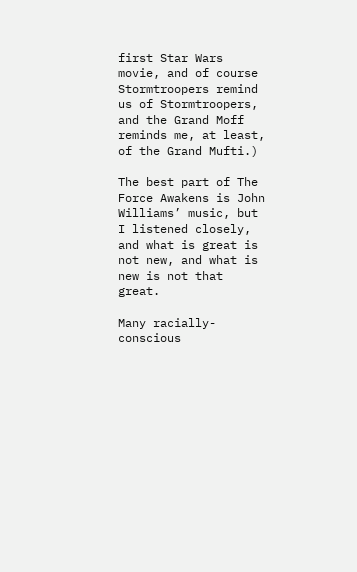first Star Wars movie, and of course Stormtroopers remind us of Stormtroopers, and the Grand Moff reminds me, at least, of the Grand Mufti.)

The best part of The Force Awakens is John Williams’ music, but I listened closely, and what is great is not new, and what is new is not that great.

Many racially-conscious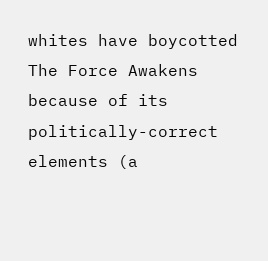whites have boycotted The Force Awakens because of its politically-correct elements (a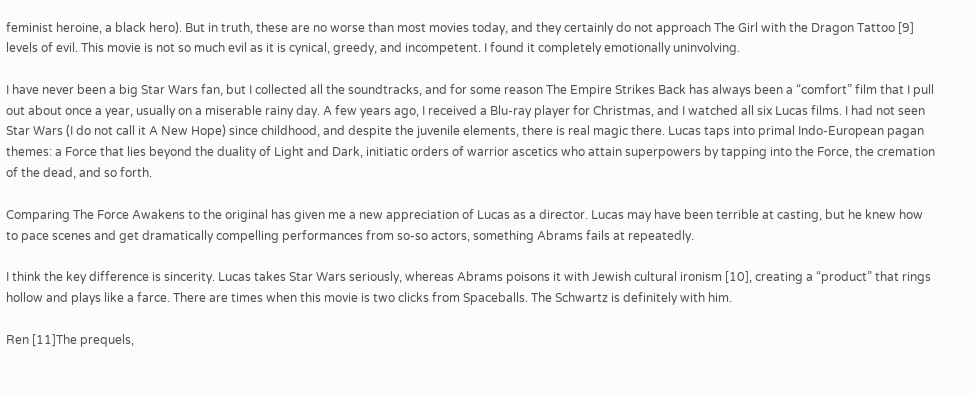feminist heroine, a black hero). But in truth, these are no worse than most movies today, and they certainly do not approach The Girl with the Dragon Tattoo [9] levels of evil. This movie is not so much evil as it is cynical, greedy, and incompetent. I found it completely emotionally uninvolving.

I have never been a big Star Wars fan, but I collected all the soundtracks, and for some reason The Empire Strikes Back has always been a “comfort” film that I pull out about once a year, usually on a miserable rainy day. A few years ago, I received a Blu-ray player for Christmas, and I watched all six Lucas films. I had not seen Star Wars (I do not call it A New Hope) since childhood, and despite the juvenile elements, there is real magic there. Lucas taps into primal Indo-European pagan themes: a Force that lies beyond the duality of Light and Dark, initiatic orders of warrior ascetics who attain superpowers by tapping into the Force, the cremation of the dead, and so forth.

Comparing The Force Awakens to the original has given me a new appreciation of Lucas as a director. Lucas may have been terrible at casting, but he knew how to pace scenes and get dramatically compelling performances from so-so actors, something Abrams fails at repeatedly.

I think the key difference is sincerity. Lucas takes Star Wars seriously, whereas Abrams poisons it with Jewish cultural ironism [10], creating a “product” that rings hollow and plays like a farce. There are times when this movie is two clicks from Spaceballs. The Schwartz is definitely with him.

Ren [11]The prequels,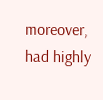moreover, had highly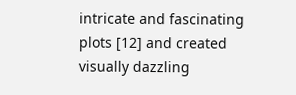intricate and fascinating plots [12] and created visually dazzling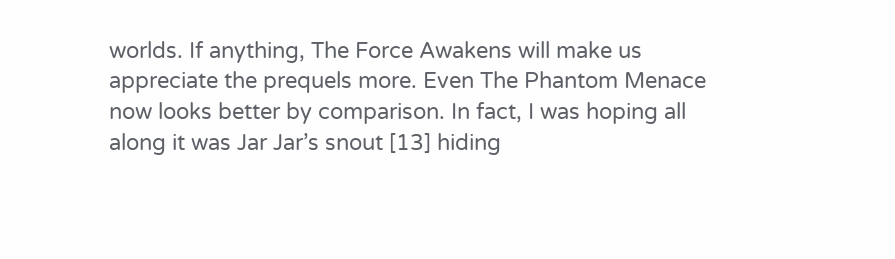worlds. If anything, The Force Awakens will make us appreciate the prequels more. Even The Phantom Menace now looks better by comparison. In fact, I was hoping all along it was Jar Jar’s snout [13] hiding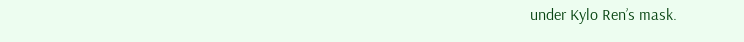under Kylo Ren’s mask.